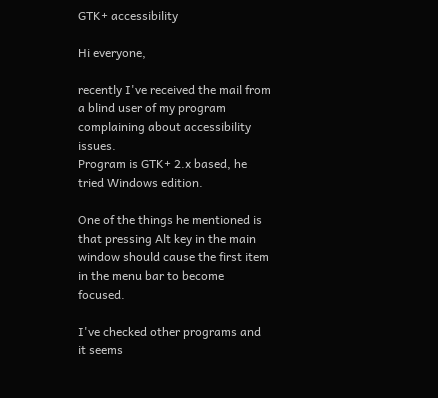GTK+ accessibility

Hi everyone,

recently I've received the mail from a blind user of my program complaining about accessibility issues.
Program is GTK+ 2.x based, he tried Windows edition.

One of the things he mentioned is that pressing Alt key in the main window should cause the first item in the menu bar to become focused.

I've checked other programs and it seems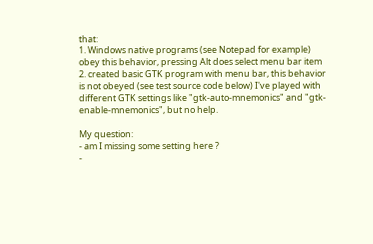that:
1. Windows native programs (see Notepad for example) obey this behavior, pressing Alt does select menu bar item 2. created basic GTK program with menu bar, this behavior is not obeyed (see test source code below) I've played with different GTK settings like "gtk-auto-mnemonics" and "gtk-enable-mnemonics", but no help.

My question:
- am I missing some setting here ?
-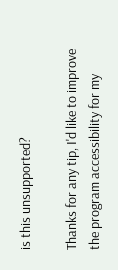is this unsupported?

Thanks for any tip, I'd like to improve the program accessibility for my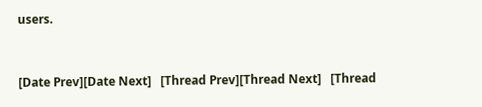users.


[Date Prev][Date Next]   [Thread Prev][Thread Next]   [Thread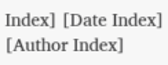Index] [Date Index] [Author Index]